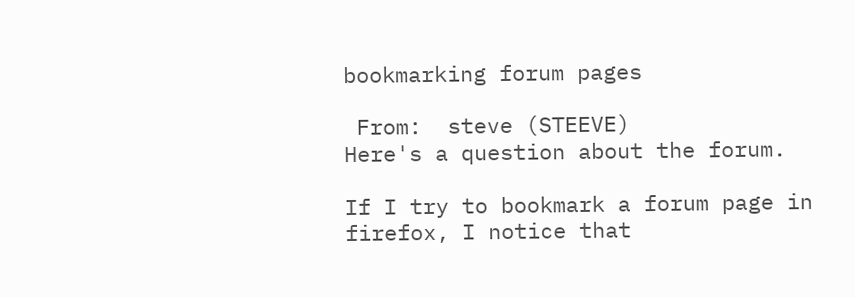bookmarking forum pages

 From:  steve (STEEVE)
Here's a question about the forum.

If I try to bookmark a forum page in firefox, I notice that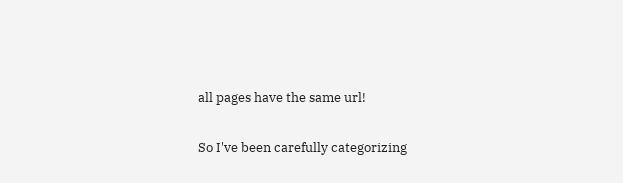all pages have the same url!

So I've been carefully categorizing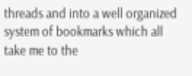threads and into a well organized system of bookmarks which all take me to the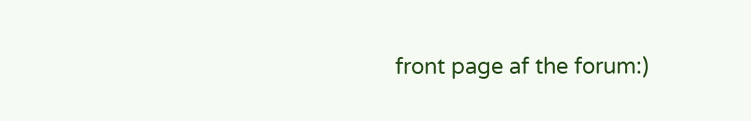front page af the forum:)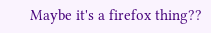Maybe it's a firefox thing??